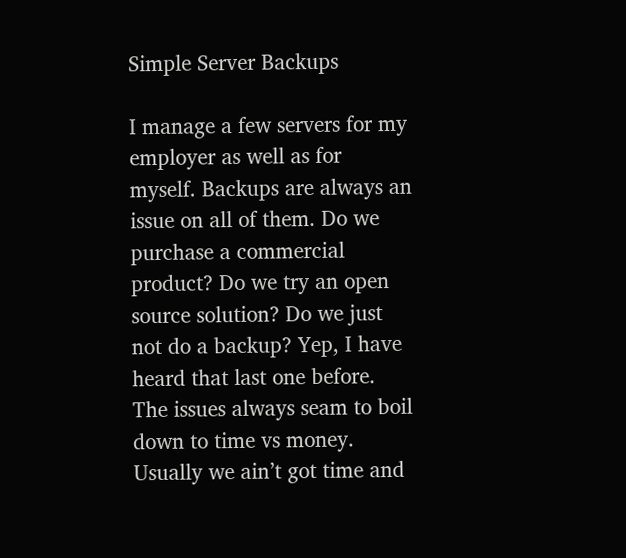Simple Server Backups

I manage a few servers for my employer as well as for myself. Backups are always an issue on all of them. Do we purchase a commercial product? Do we try an open source solution? Do we just not do a backup? Yep, I have heard that last one before. The issues always seam to boil down to time vs money. Usually we ain’t got time and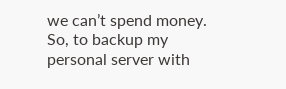we can’t spend money. So, to backup my personal server with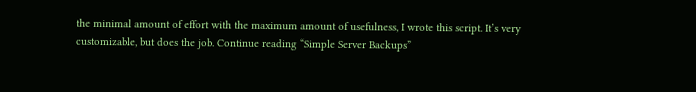the minimal amount of effort with the maximum amount of usefulness, I wrote this script. It’s very customizable, but does the job. Continue reading “Simple Server Backups”